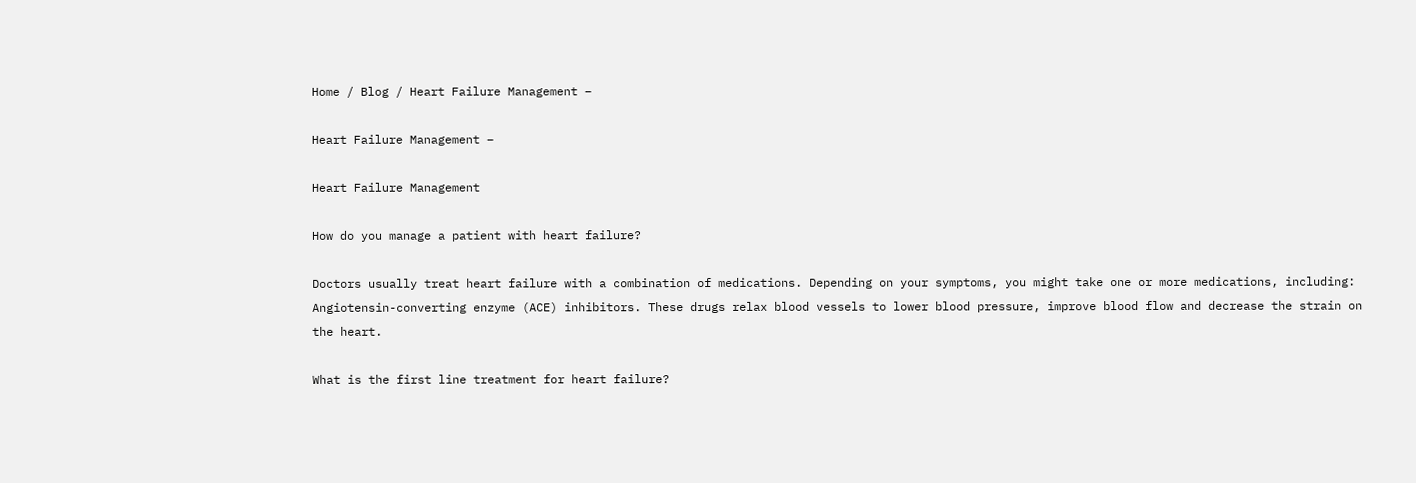Home / Blog / Heart Failure Management –

Heart Failure Management –

Heart Failure Management

How do you manage a patient with heart failure?

Doctors usually treat heart failure with a combination of medications. Depending on your symptoms, you might take one or more medications, including: Angiotensin-converting enzyme (ACE) inhibitors. These drugs relax blood vessels to lower blood pressure, improve blood flow and decrease the strain on the heart.

What is the first line treatment for heart failure?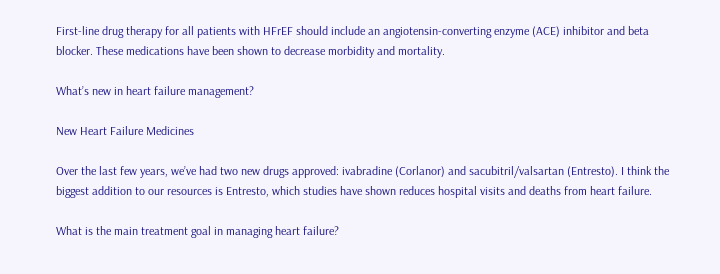First-line drug therapy for all patients with HFrEF should include an angiotensin-converting enzyme (ACE) inhibitor and beta blocker. These medications have been shown to decrease morbidity and mortality.

What’s new in heart failure management?

New Heart Failure Medicines

Over the last few years, we’ve had two new drugs approved: ivabradine (Corlanor) and sacubitril/valsartan (Entresto). I think the biggest addition to our resources is Entresto, which studies have shown reduces hospital visits and deaths from heart failure.

What is the main treatment goal in managing heart failure?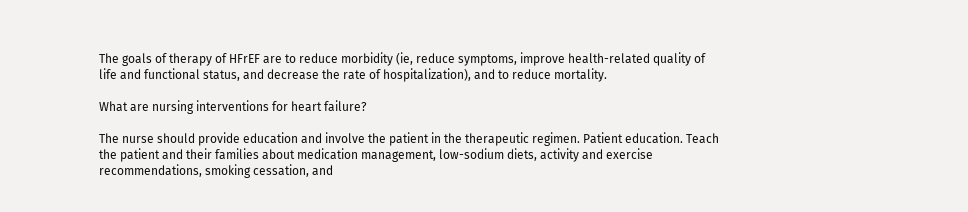The goals of therapy of HFrEF are to reduce morbidity (ie, reduce symptoms, improve health-related quality of life and functional status, and decrease the rate of hospitalization), and to reduce mortality.

What are nursing interventions for heart failure?

The nurse should provide education and involve the patient in the therapeutic regimen. Patient education. Teach the patient and their families about medication management, low-sodium diets, activity and exercise recommendations, smoking cessation, and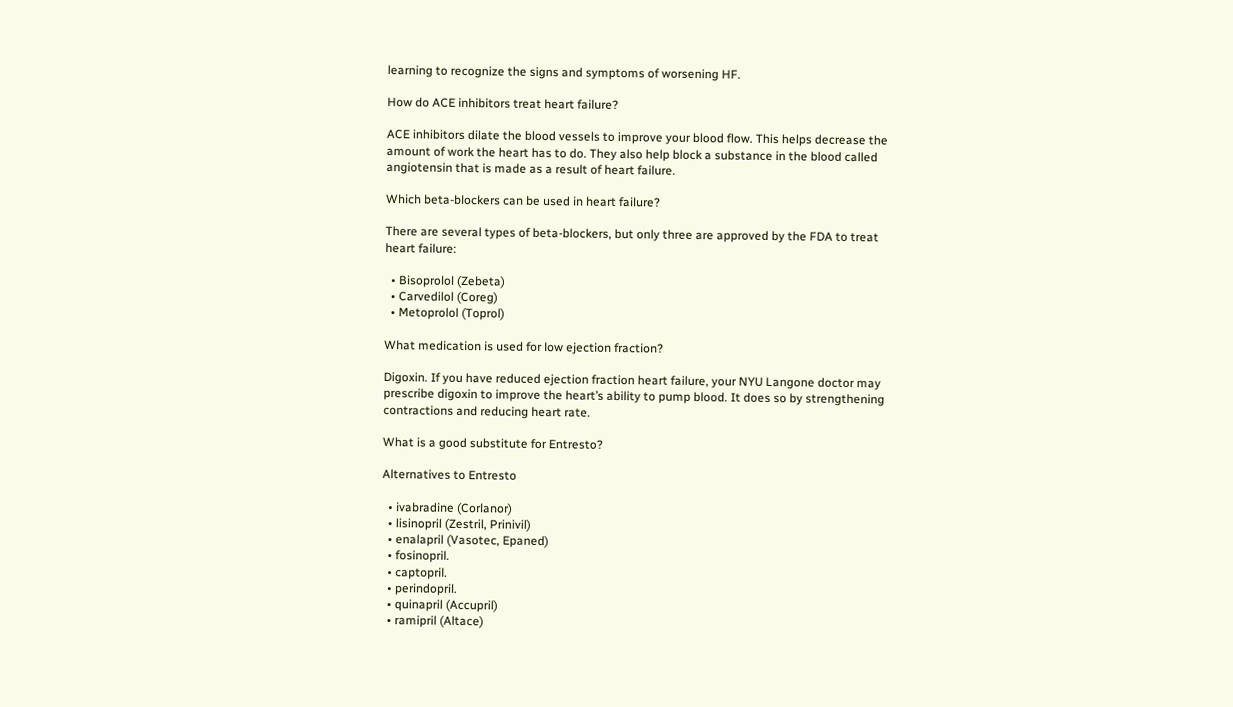learning to recognize the signs and symptoms of worsening HF.

How do ACE inhibitors treat heart failure?

ACE inhibitors dilate the blood vessels to improve your blood flow. This helps decrease the amount of work the heart has to do. They also help block a substance in the blood called angiotensin that is made as a result of heart failure.

Which beta-blockers can be used in heart failure?

There are several types of beta-blockers, but only three are approved by the FDA to treat heart failure:

  • Bisoprolol (Zebeta)
  • Carvedilol (Coreg)
  • Metoprolol (Toprol)

What medication is used for low ejection fraction?

Digoxin. If you have reduced ejection fraction heart failure, your NYU Langone doctor may prescribe digoxin to improve the heart’s ability to pump blood. It does so by strengthening contractions and reducing heart rate.

What is a good substitute for Entresto?

Alternatives to Entresto

  • ivabradine (Corlanor)
  • lisinopril (Zestril, Prinivil)
  • enalapril (Vasotec, Epaned)
  • fosinopril.
  • captopril.
  • perindopril.
  • quinapril (Accupril)
  • ramipril (Altace)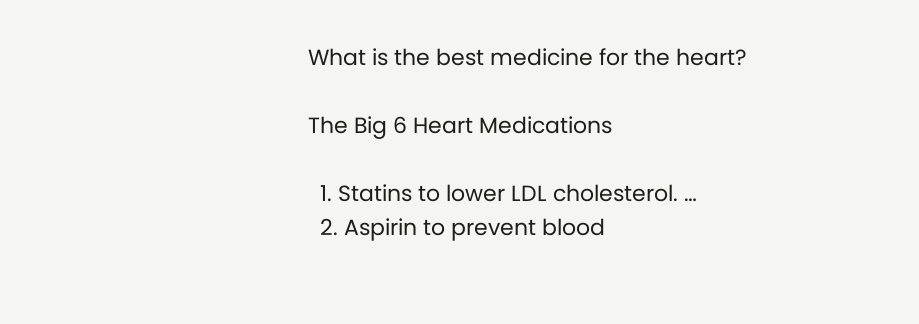What is the best medicine for the heart?

The Big 6 Heart Medications

  1. Statins to lower LDL cholesterol. …
  2. Aspirin to prevent blood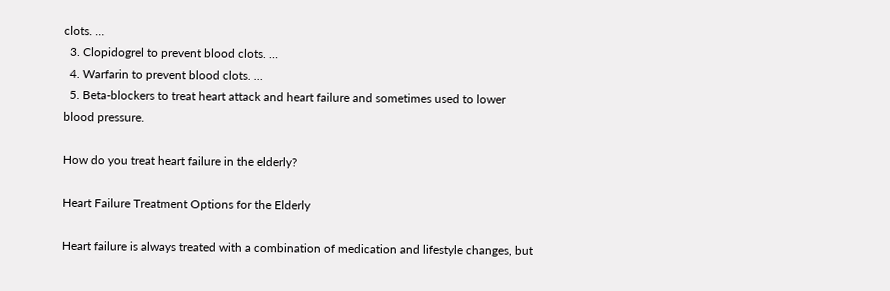clots. …
  3. Clopidogrel to prevent blood clots. …
  4. Warfarin to prevent blood clots. …
  5. Beta-blockers to treat heart attack and heart failure and sometimes used to lower blood pressure.

How do you treat heart failure in the elderly?

Heart Failure Treatment Options for the Elderly

Heart failure is always treated with a combination of medication and lifestyle changes, but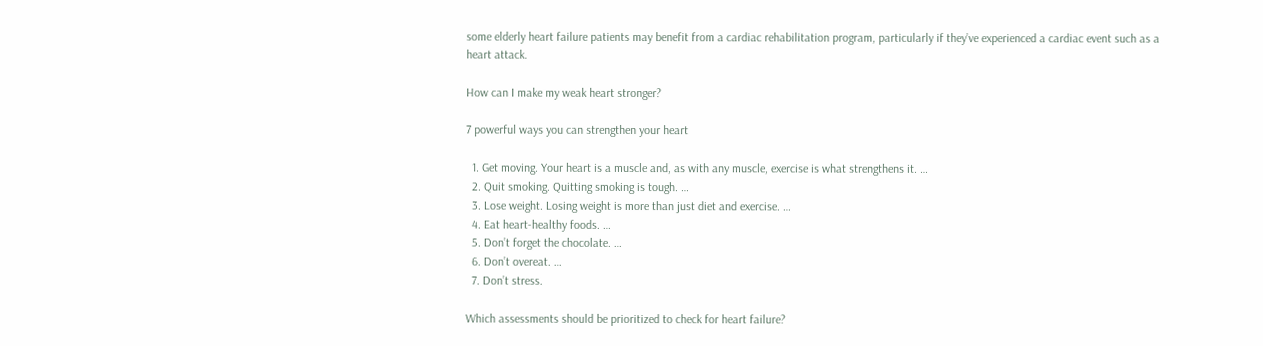some elderly heart failure patients may benefit from a cardiac rehabilitation program, particularly if they’ve experienced a cardiac event such as a heart attack.

How can I make my weak heart stronger?

7 powerful ways you can strengthen your heart

  1. Get moving. Your heart is a muscle and, as with any muscle, exercise is what strengthens it. …
  2. Quit smoking. Quitting smoking is tough. …
  3. Lose weight. Losing weight is more than just diet and exercise. …
  4. Eat heart-healthy foods. …
  5. Don’t forget the chocolate. …
  6. Don’t overeat. …
  7. Don’t stress.

Which assessments should be prioritized to check for heart failure?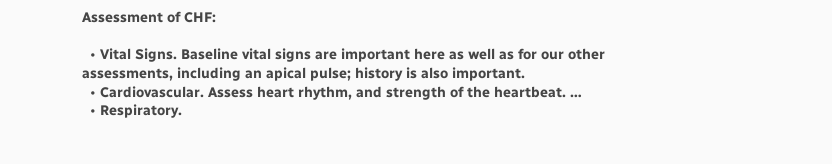Assessment of CHF:

  • Vital Signs. Baseline vital signs are important here as well as for our other assessments, including an apical pulse; history is also important.
  • Cardiovascular. Assess heart rhythm, and strength of the heartbeat. …
  • Respiratory.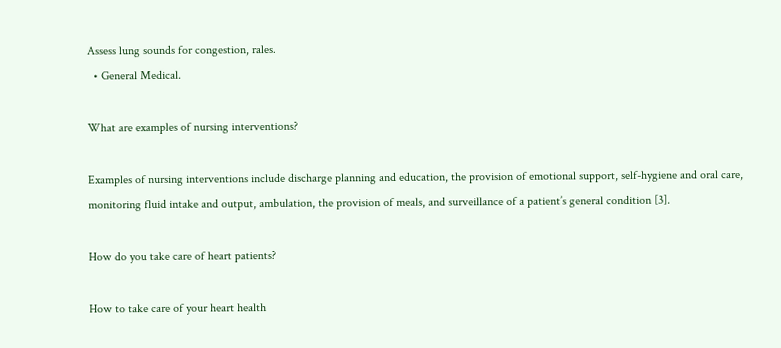Assess lung sounds for congestion, rales.
  • General Medical.

What are examples of nursing interventions?

Examples of nursing interventions include discharge planning and education, the provision of emotional support, self-hygiene and oral care, monitoring fluid intake and output, ambulation, the provision of meals, and surveillance of a patient’s general condition [3].

How do you take care of heart patients?

How to take care of your heart health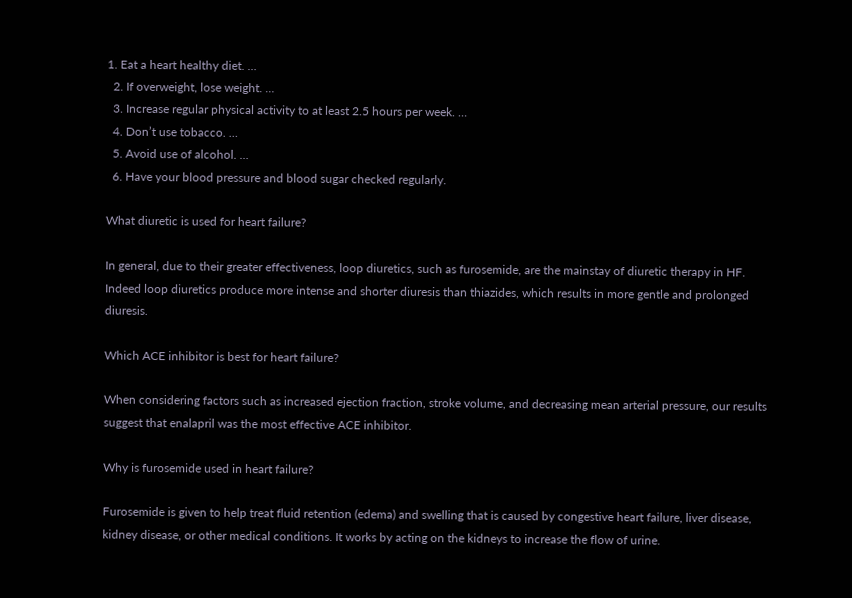1. Eat a heart healthy diet. …
  2. If overweight, lose weight. …
  3. Increase regular physical activity to at least 2.5 hours per week. …
  4. Don’t use tobacco. …
  5. Avoid use of alcohol. …
  6. Have your blood pressure and blood sugar checked regularly.

What diuretic is used for heart failure?

In general, due to their greater effectiveness, loop diuretics, such as furosemide, are the mainstay of diuretic therapy in HF. Indeed loop diuretics produce more intense and shorter diuresis than thiazides, which results in more gentle and prolonged diuresis.

Which ACE inhibitor is best for heart failure?

When considering factors such as increased ejection fraction, stroke volume, and decreasing mean arterial pressure, our results suggest that enalapril was the most effective ACE inhibitor.

Why is furosemide used in heart failure?

Furosemide is given to help treat fluid retention (edema) and swelling that is caused by congestive heart failure, liver disease, kidney disease, or other medical conditions. It works by acting on the kidneys to increase the flow of urine.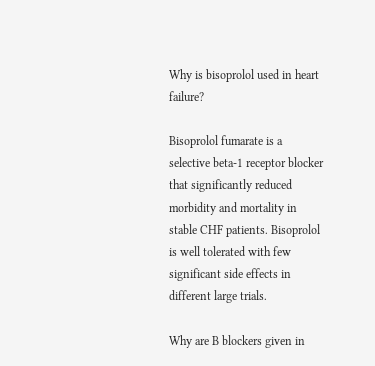Why is bisoprolol used in heart failure?

Bisoprolol fumarate is a selective beta-1 receptor blocker that significantly reduced morbidity and mortality in stable CHF patients. Bisoprolol is well tolerated with few significant side effects in different large trials.

Why are B blockers given in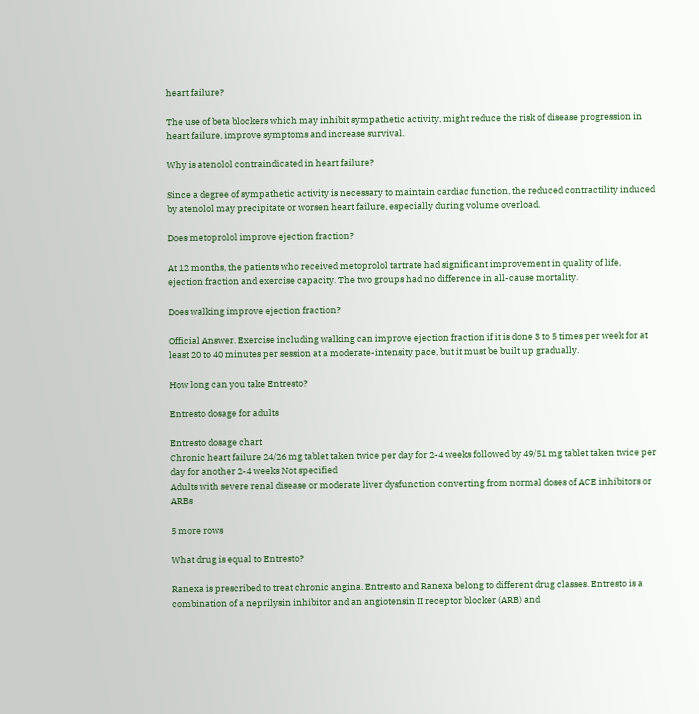heart failure?

The use of beta blockers which may inhibit sympathetic activity, might reduce the risk of disease progression in heart failure, improve symptoms and increase survival.

Why is atenolol contraindicated in heart failure?

Since a degree of sympathetic activity is necessary to maintain cardiac function, the reduced contractility induced by atenolol may precipitate or worsen heart failure, especially during volume overload.

Does metoprolol improve ejection fraction?

At 12 months, the patients who received metoprolol tartrate had significant improvement in quality of life, ejection fraction and exercise capacity. The two groups had no difference in all-cause mortality.

Does walking improve ejection fraction?

Official Answer. Exercise including walking can improve ejection fraction if it is done 3 to 5 times per week for at least 20 to 40 minutes per session at a moderate-intensity pace, but it must be built up gradually.

How long can you take Entresto?

Entresto dosage for adults

Entresto dosage chart
Chronic heart failure 24/26 mg tablet taken twice per day for 2-4 weeks followed by 49/51 mg tablet taken twice per day for another 2-4 weeks Not specified
Adults with severe renal disease or moderate liver dysfunction converting from normal doses of ACE inhibitors or ARBs

5 more rows

What drug is equal to Entresto?

Ranexa is prescribed to treat chronic angina. Entresto and Ranexa belong to different drug classes. Entresto is a combination of a neprilysin inhibitor and an angiotensin II receptor blocker (ARB) and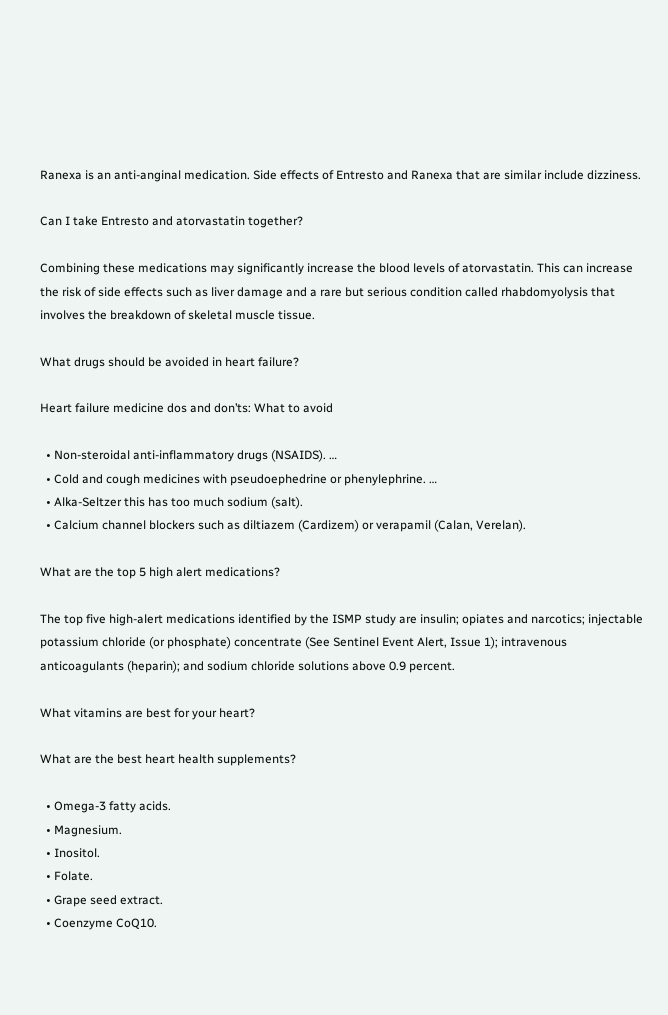Ranexa is an anti-anginal medication. Side effects of Entresto and Ranexa that are similar include dizziness.

Can I take Entresto and atorvastatin together?

Combining these medications may significantly increase the blood levels of atorvastatin. This can increase the risk of side effects such as liver damage and a rare but serious condition called rhabdomyolysis that involves the breakdown of skeletal muscle tissue.

What drugs should be avoided in heart failure?

Heart failure medicine dos and don’ts: What to avoid

  • Non-steroidal anti-inflammatory drugs (NSAIDS). …
  • Cold and cough medicines with pseudoephedrine or phenylephrine. …
  • Alka-Seltzer this has too much sodium (salt).
  • Calcium channel blockers such as diltiazem (Cardizem) or verapamil (Calan, Verelan).

What are the top 5 high alert medications?

The top five high-alert medications identified by the ISMP study are insulin; opiates and narcotics; injectable potassium chloride (or phosphate) concentrate (See Sentinel Event Alert, Issue 1); intravenous anticoagulants (heparin); and sodium chloride solutions above 0.9 percent.

What vitamins are best for your heart?

What are the best heart health supplements?

  • Omega-3 fatty acids.
  • Magnesium.
  • Inositol.
  • Folate.
  • Grape seed extract.
  • Coenzyme CoQ10.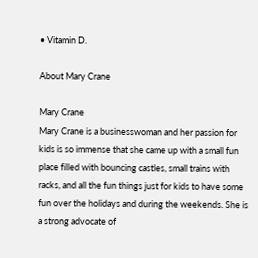• Vitamin D.

About Mary Crane

Mary Crane
Mary Crane is a businesswoman and her passion for kids is so immense that she came up with a small fun place filled with bouncing castles, small trains with racks, and all the fun things just for kids to have some fun over the holidays and during the weekends. She is a strong advocate of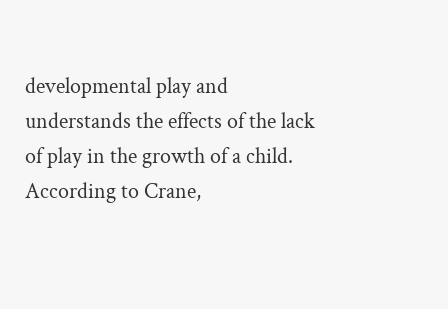developmental play and understands the effects of the lack of play in the growth of a child. According to Crane,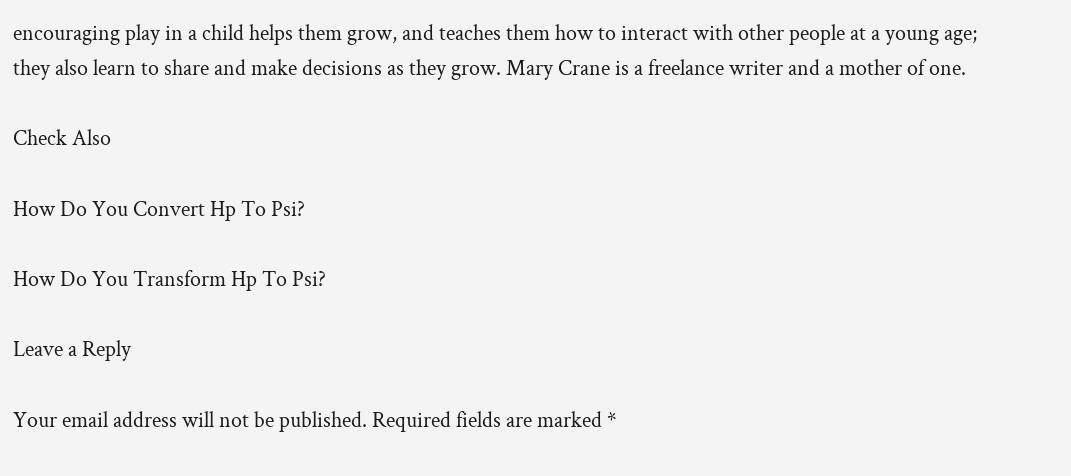encouraging play in a child helps them grow, and teaches them how to interact with other people at a young age; they also learn to share and make decisions as they grow. Mary Crane is a freelance writer and a mother of one.

Check Also

How Do You Convert Hp To Psi?

How Do You Transform Hp To Psi?

Leave a Reply

Your email address will not be published. Required fields are marked *